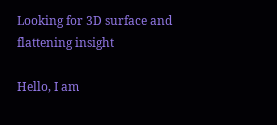Looking for 3D surface and flattening insight

Hello, I am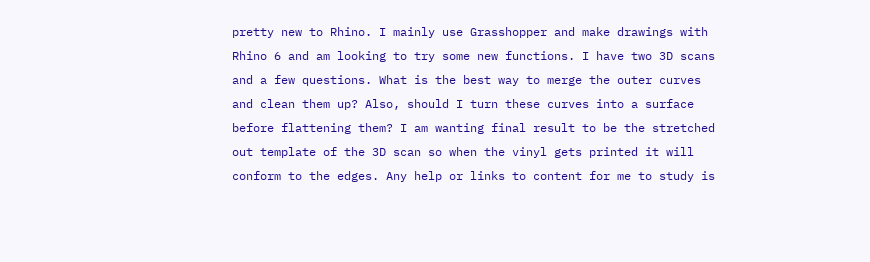pretty new to Rhino. I mainly use Grasshopper and make drawings with Rhino 6 and am looking to try some new functions. I have two 3D scans and a few questions. What is the best way to merge the outer curves and clean them up? Also, should I turn these curves into a surface before flattening them? I am wanting final result to be the stretched out template of the 3D scan so when the vinyl gets printed it will conform to the edges. Any help or links to content for me to study is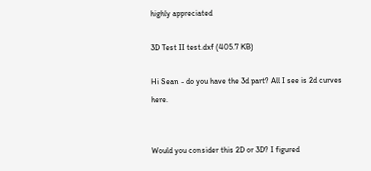highly appreciated

3D Test II test.dxf (405.7 KB)

Hi Sean - do you have the 3d part? All I see is 2d curves here.


Would you consider this 2D or 3D? I figured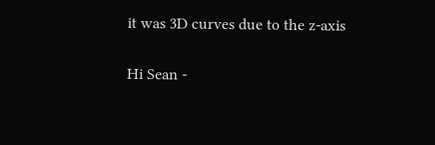it was 3D curves due to the z-axis

Hi Sean -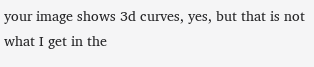your image shows 3d curves, yes, but that is not what I get in the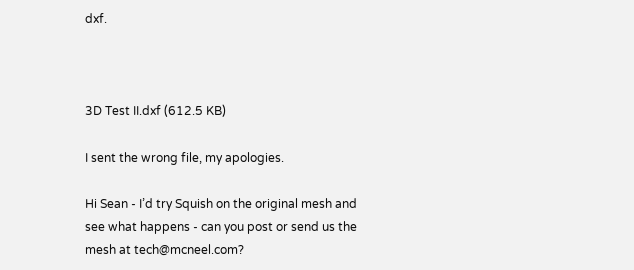dxf.



3D Test II.dxf (612.5 KB)

I sent the wrong file, my apologies.

Hi Sean - I’d try Squish on the original mesh and see what happens - can you post or send us the mesh at tech@mcneel.com?